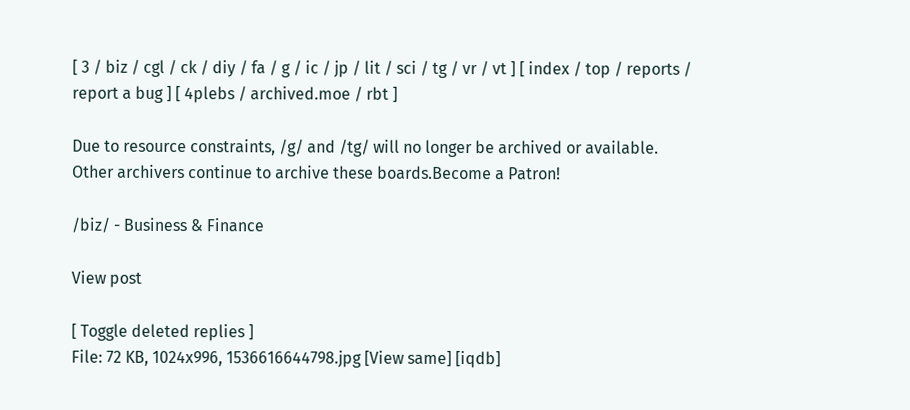[ 3 / biz / cgl / ck / diy / fa / g / ic / jp / lit / sci / tg / vr / vt ] [ index / top / reports / report a bug ] [ 4plebs / archived.moe / rbt ]

Due to resource constraints, /g/ and /tg/ will no longer be archived or available. Other archivers continue to archive these boards.Become a Patron!

/biz/ - Business & Finance

View post

[ Toggle deleted replies ]
File: 72 KB, 1024x996, 1536616644798.jpg [View same] [iqdb]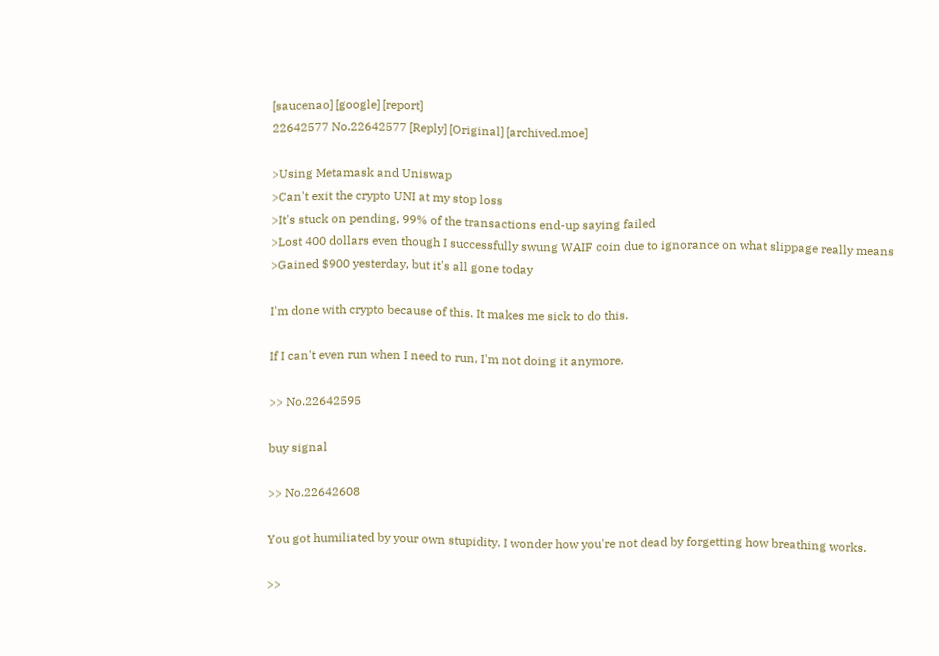[saucenao] [google] [report]
22642577 No.22642577 [Reply] [Original] [archived.moe]

>Using Metamask and Uniswap
>Can't exit the crypto UNI at my stop loss
>It's stuck on pending, 99% of the transactions end-up saying failed
>Lost 400 dollars even though I successfully swung WAIF coin due to ignorance on what slippage really means
>Gained $900 yesterday, but it's all gone today

I'm done with crypto because of this. It makes me sick to do this.

If I can't even run when I need to run, I'm not doing it anymore.

>> No.22642595

buy signal

>> No.22642608

You got humiliated by your own stupidity. I wonder how you're not dead by forgetting how breathing works.

>>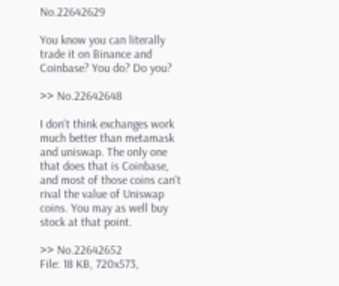No.22642629

You know you can literally trade it on Binance and Coinbase? You do? Do you?

>> No.22642648

I don't think exchanges work much better than metamask and uniswap. The only one that does that is Coinbase, and most of those coins can't rival the value of Uniswap coins. You may as well buy stock at that point.

>> No.22642652
File: 18 KB, 720x573,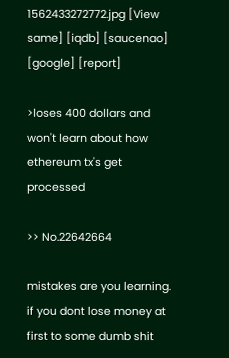1562433272772.jpg [View same] [iqdb] [saucenao] [google] [report]

>loses 400 dollars and won't learn about how ethereum tx's get processed

>> No.22642664

mistakes are you learning. if you dont lose money at first to some dumb shit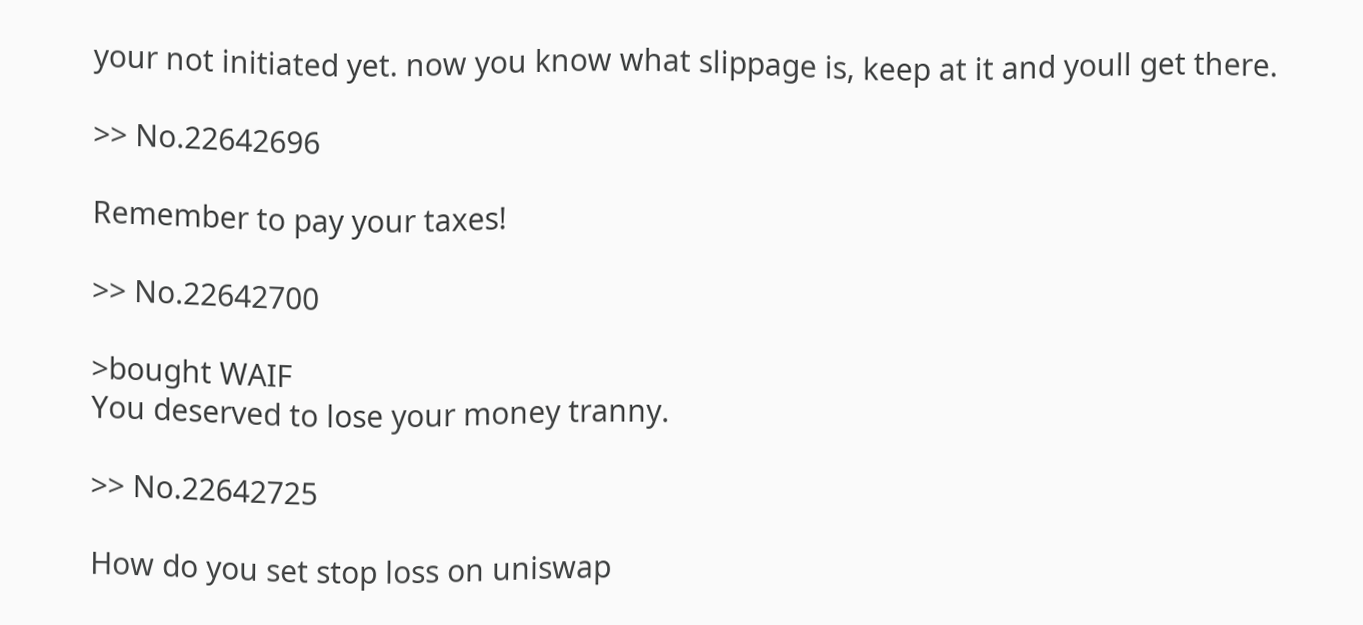your not initiated yet. now you know what slippage is, keep at it and youll get there.

>> No.22642696

Remember to pay your taxes!

>> No.22642700

>bought WAIF
You deserved to lose your money tranny.

>> No.22642725

How do you set stop loss on uniswap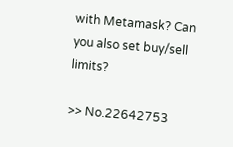with Metamask? Can you also set buy/sell limits?

>> No.22642753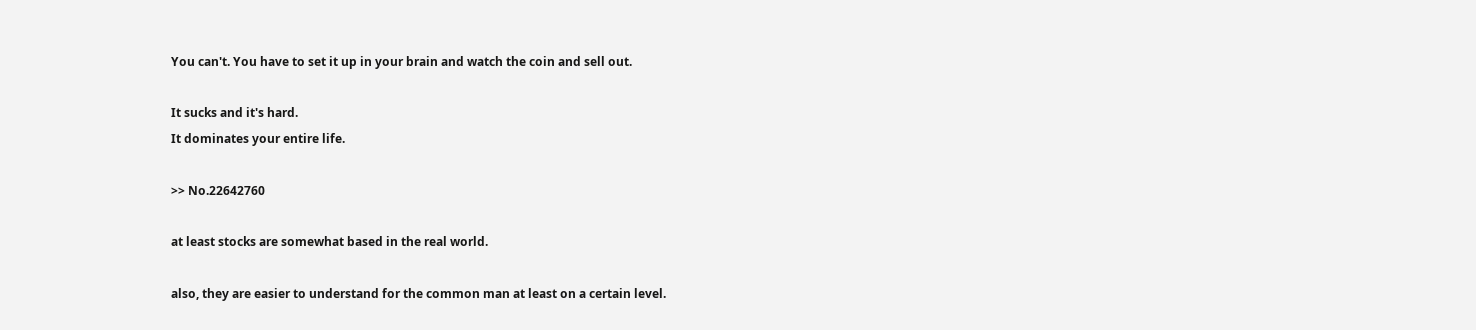You can't. You have to set it up in your brain and watch the coin and sell out.

It sucks and it's hard.
It dominates your entire life.

>> No.22642760

at least stocks are somewhat based in the real world.

also, they are easier to understand for the common man at least on a certain level.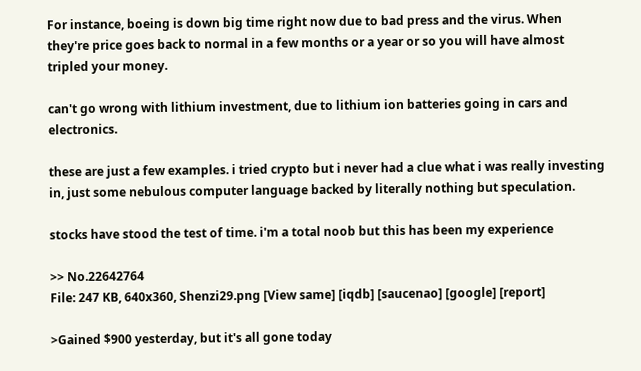For instance, boeing is down big time right now due to bad press and the virus. When they're price goes back to normal in a few months or a year or so you will have almost tripled your money.

can't go wrong with lithium investment, due to lithium ion batteries going in cars and electronics.

these are just a few examples. i tried crypto but i never had a clue what i was really investing in, just some nebulous computer language backed by literally nothing but speculation.

stocks have stood the test of time. i'm a total noob but this has been my experience

>> No.22642764
File: 247 KB, 640x360, Shenzi29.png [View same] [iqdb] [saucenao] [google] [report]

>Gained $900 yesterday, but it's all gone today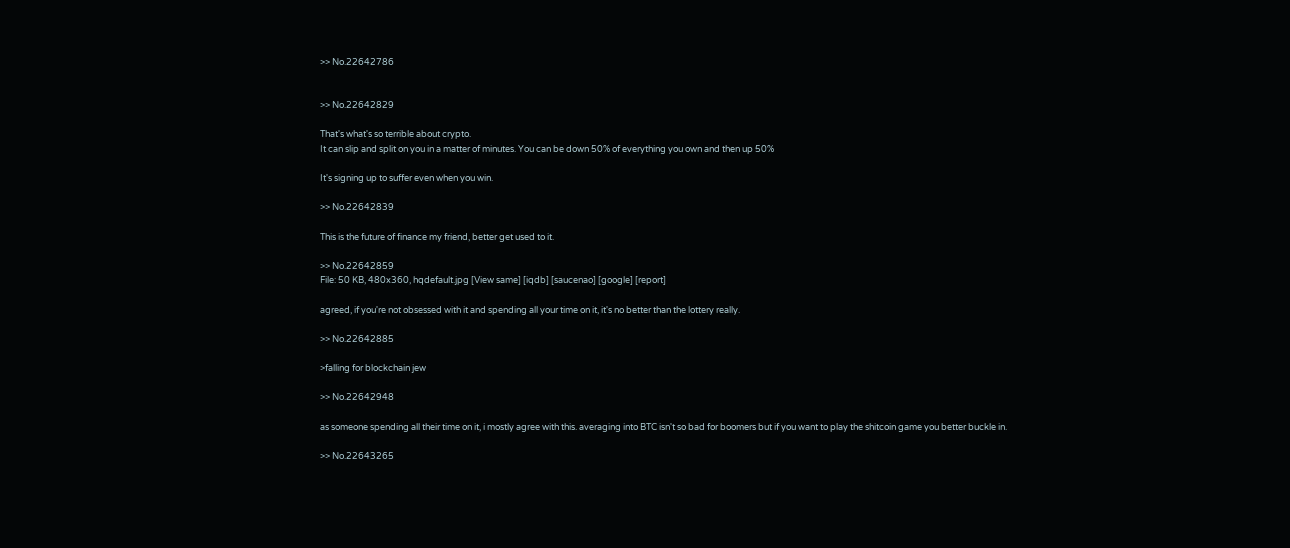>> No.22642786


>> No.22642829

That's what's so terrible about crypto.
It can slip and split on you in a matter of minutes. You can be down 50% of everything you own and then up 50%

It's signing up to suffer even when you win.

>> No.22642839

This is the future of finance my friend, better get used to it.

>> No.22642859
File: 50 KB, 480x360, hqdefault.jpg [View same] [iqdb] [saucenao] [google] [report]

agreed, if you're not obsessed with it and spending all your time on it, it's no better than the lottery really.

>> No.22642885

>falling for blockchain jew

>> No.22642948

as someone spending all their time on it, i mostly agree with this. averaging into BTC isn't so bad for boomers but if you want to play the shitcoin game you better buckle in.

>> No.22643265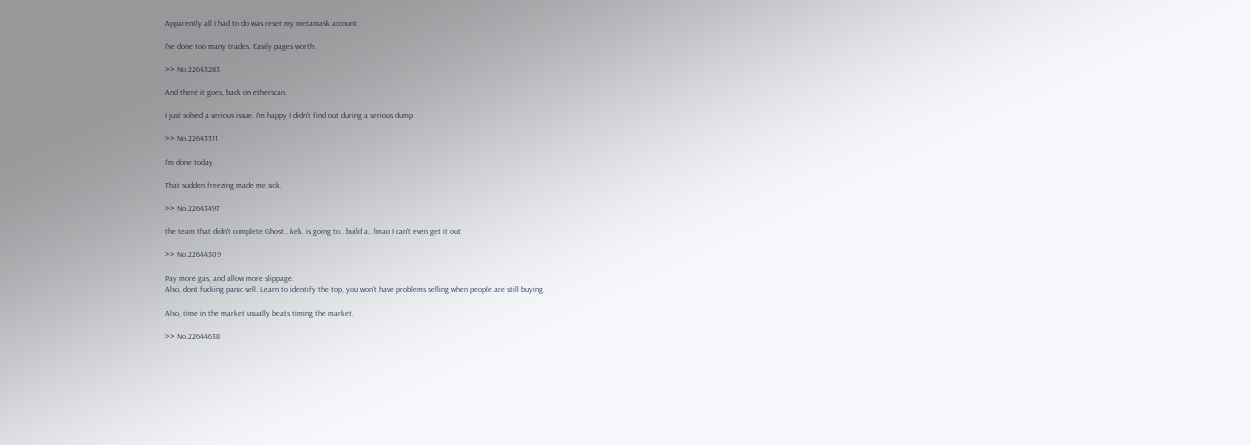Apparently all I had to do was reset my metamask account.

I've done too many trades. Easily pages worth.

>> No.22643283

And there it goes, back on etherscan.

I just solved a serious issue. I'm happy I didn't find out during a serious dump

>> No.22643311

I'm done today.

That sudden freezing made me sick.

>> No.22643497

the team that didn't complete Ghost.. kek. is going to.. build a.. lmao I can't even get it out

>> No.22644309

Pay more gas, and allow more slippage.
Also, dont fucking panic sell. Learn to identify the top, you won't have problems selling when people are still buying.

Also, time in the market usually beats timing the market.

>> No.22644638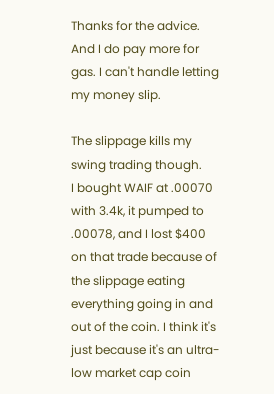Thanks for the advice. And I do pay more for gas. I can't handle letting my money slip.

The slippage kills my swing trading though.
I bought WAIF at .00070 with 3.4k, it pumped to .00078, and I lost $400 on that trade because of the slippage eating everything going in and out of the coin. I think it's just because it's an ultra-low market cap coin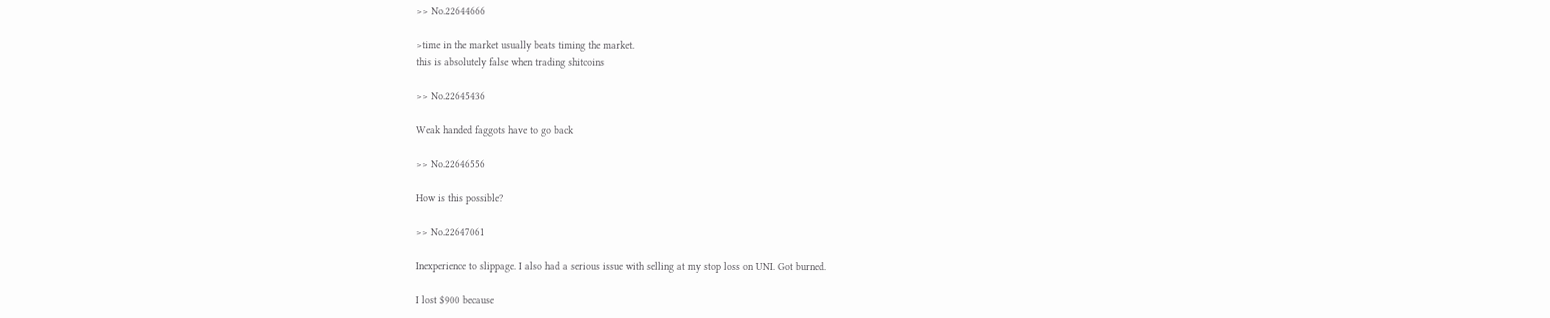>> No.22644666

>time in the market usually beats timing the market.
this is absolutely false when trading shitcoins

>> No.22645436

Weak handed faggots have to go back

>> No.22646556

How is this possible?

>> No.22647061

Inexperience to slippage. I also had a serious issue with selling at my stop loss on UNI. Got burned.

I lost $900 because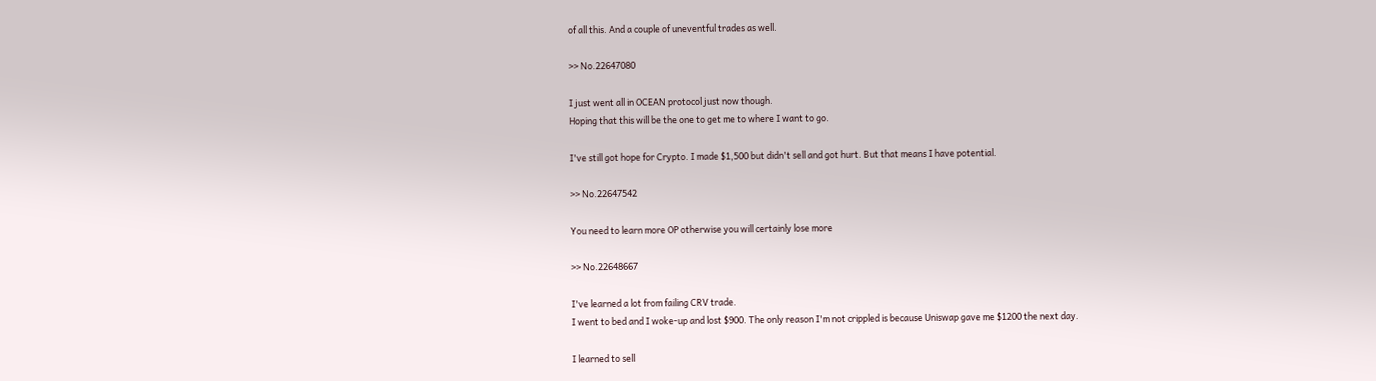of all this. And a couple of uneventful trades as well.

>> No.22647080

I just went all in OCEAN protocol just now though.
Hoping that this will be the one to get me to where I want to go.

I've still got hope for Crypto. I made $1,500 but didn't sell and got hurt. But that means I have potential.

>> No.22647542

You need to learn more OP otherwise you will certainly lose more

>> No.22648667

I've learned a lot from failing CRV trade.
I went to bed and I woke-up and lost $900. The only reason I'm not crippled is because Uniswap gave me $1200 the next day.

I learned to sell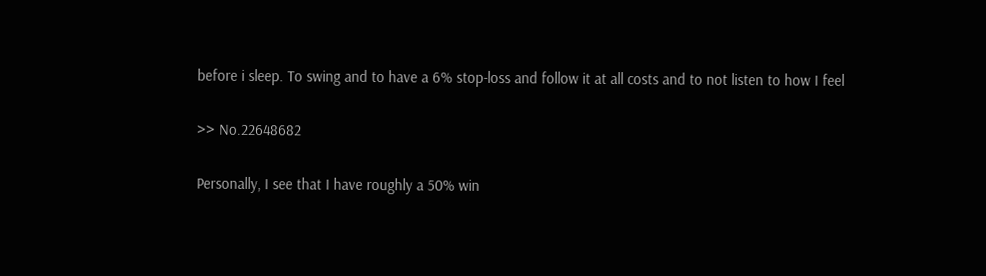before i sleep. To swing and to have a 6% stop-loss and follow it at all costs and to not listen to how I feel

>> No.22648682

Personally, I see that I have roughly a 50% win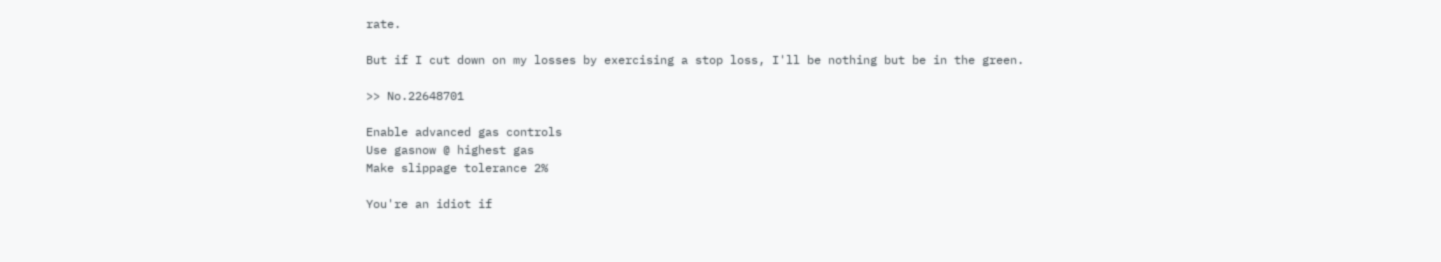rate.

But if I cut down on my losses by exercising a stop loss, I'll be nothing but be in the green.

>> No.22648701

Enable advanced gas controls
Use gasnow @ highest gas
Make slippage tolerance 2%

You're an idiot if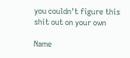you couldn't figure this shit out on your own

Name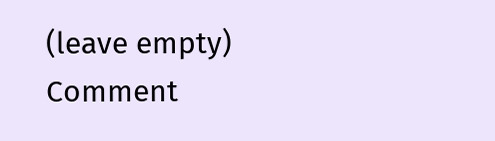(leave empty)
Comment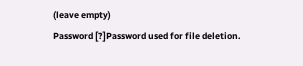(leave empty)
Password [?]Password used for file deletion.